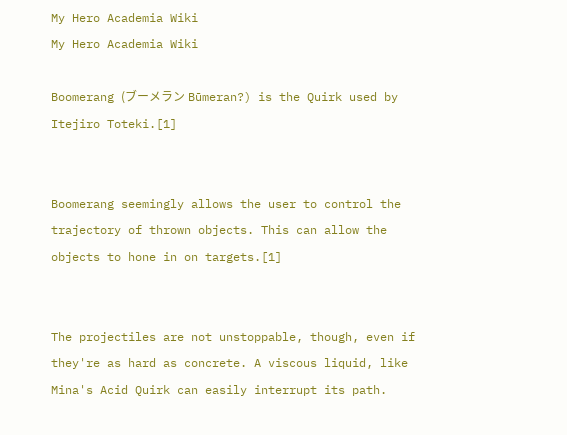My Hero Academia Wiki
My Hero Academia Wiki

Boomerang (ブーメラン Būmeran?) is the Quirk used by Itejiro Toteki.[1]


Boomerang seemingly allows the user to control the trajectory of thrown objects. This can allow the objects to hone in on targets.[1]


The projectiles are not unstoppable, though, even if they're as hard as concrete. A viscous liquid, like Mina's Acid Quirk can easily interrupt its path.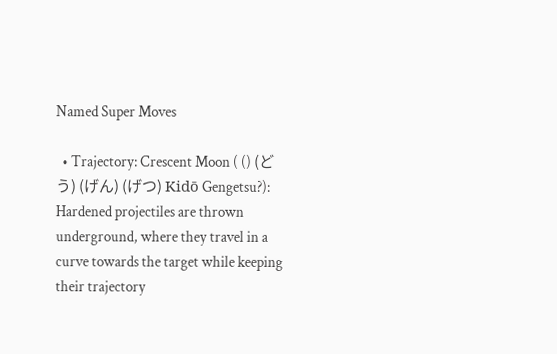Named Super Moves

  • Trajectory: Crescent Moon ( () (どう) (げん) (げつ) Kidō Gengetsu?): Hardened projectiles are thrown underground, where they travel in a curve towards the target while keeping their trajectory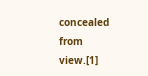concealed from view.[1]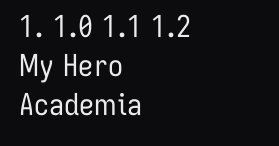1. 1.0 1.1 1.2 My Hero Academia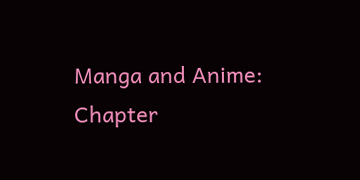Manga and Anime: Chapter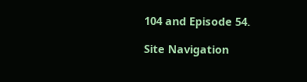104 and Episode 54.

Site Navigation